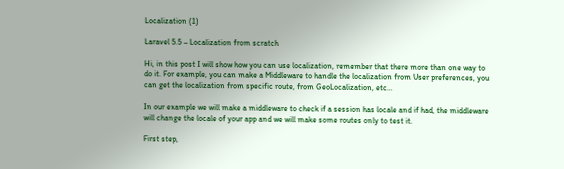Localization (1)

Laravel 5.5 – Localization from scratch

Hi, in this post I will show how you can use localization, remember that there more than one way to do it. For example, you can make a Middleware to handle the localization from User preferences, you can get the localization from specific route, from GeoLocalization, etc…

In our example we will make a middleware to check if a session has locale and if had, the middleware will change the locale of your app and we will make some routes only to test it.

First step,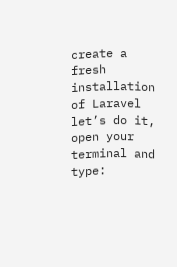create a fresh installation of Laravel let’s do it, open your terminal and type: